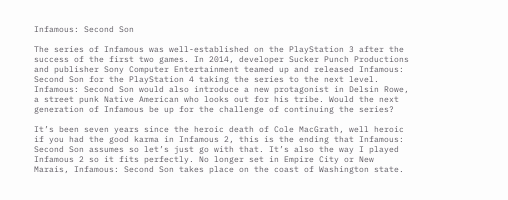Infamous: Second Son

The series of Infamous was well-established on the PlayStation 3 after the success of the first two games. In 2014, developer Sucker Punch Productions and publisher Sony Computer Entertainment teamed up and released Infamous: Second Son for the PlayStation 4 taking the series to the next level. Infamous: Second Son would also introduce a new protagonist in Delsin Rowe, a street punk Native American who looks out for his tribe. Would the next generation of Infamous be up for the challenge of continuing the series?

It’s been seven years since the heroic death of Cole MacGrath, well heroic if you had the good karma in Infamous 2, this is the ending that Infamous: Second Son assumes so let’s just go with that. It’s also the way I played Infamous 2 so it fits perfectly. No longer set in Empire City or New Marais, Infamous: Second Son takes place on the coast of Washington state.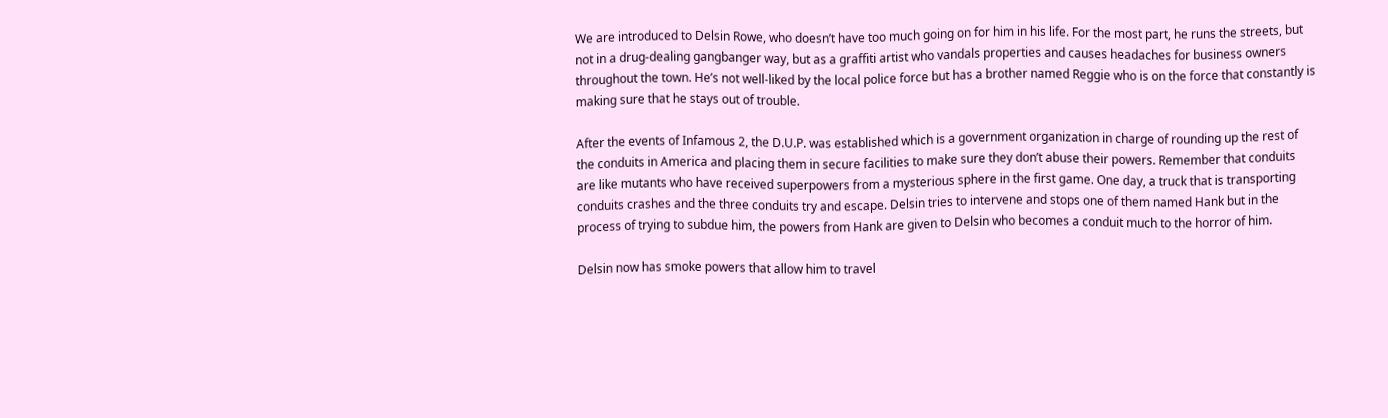We are introduced to Delsin Rowe, who doesn’t have too much going on for him in his life. For the most part, he runs the streets, but not in a drug-dealing gangbanger way, but as a graffiti artist who vandals properties and causes headaches for business owners throughout the town. He’s not well-liked by the local police force but has a brother named Reggie who is on the force that constantly is making sure that he stays out of trouble.

After the events of Infamous 2, the D.U.P. was established which is a government organization in charge of rounding up the rest of the conduits in America and placing them in secure facilities to make sure they don’t abuse their powers. Remember that conduits are like mutants who have received superpowers from a mysterious sphere in the first game. One day, a truck that is transporting conduits crashes and the three conduits try and escape. Delsin tries to intervene and stops one of them named Hank but in the process of trying to subdue him, the powers from Hank are given to Delsin who becomes a conduit much to the horror of him.

Delsin now has smoke powers that allow him to travel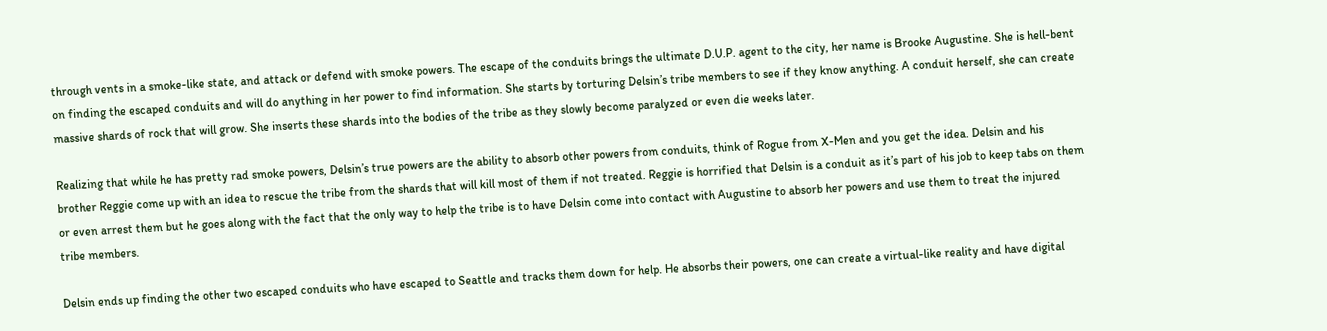through vents in a smoke-like state, and attack or defend with smoke powers. The escape of the conduits brings the ultimate D.U.P. agent to the city, her name is Brooke Augustine. She is hell-bent on finding the escaped conduits and will do anything in her power to find information. She starts by torturing Delsin’s tribe members to see if they know anything. A conduit herself, she can create massive shards of rock that will grow. She inserts these shards into the bodies of the tribe as they slowly become paralyzed or even die weeks later.

Realizing that while he has pretty rad smoke powers, Delsin’s true powers are the ability to absorb other powers from conduits, think of Rogue from X-Men and you get the idea. Delsin and his brother Reggie come up with an idea to rescue the tribe from the shards that will kill most of them if not treated. Reggie is horrified that Delsin is a conduit as it’s part of his job to keep tabs on them or even arrest them but he goes along with the fact that the only way to help the tribe is to have Delsin come into contact with Augustine to absorb her powers and use them to treat the injured tribe members.

Delsin ends up finding the other two escaped conduits who have escaped to Seattle and tracks them down for help. He absorbs their powers, one can create a virtual-like reality and have digital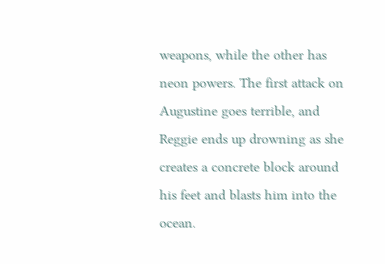weapons, while the other has neon powers. The first attack on Augustine goes terrible, and Reggie ends up drowning as she creates a concrete block around his feet and blasts him into the ocean.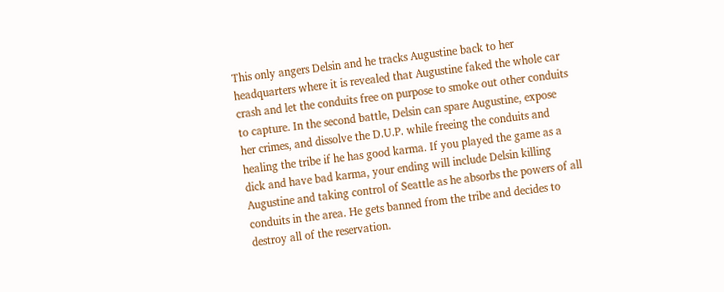This only angers Delsin and he tracks Augustine back to her headquarters where it is revealed that Augustine faked the whole car crash and let the conduits free on purpose to smoke out other conduits to capture. In the second battle, Delsin can spare Augustine, expose her crimes, and dissolve the D.U.P. while freeing the conduits and healing the tribe if he has good karma. If you played the game as a dick and have bad karma, your ending will include Delsin killing Augustine and taking control of Seattle as he absorbs the powers of all conduits in the area. He gets banned from the tribe and decides to destroy all of the reservation.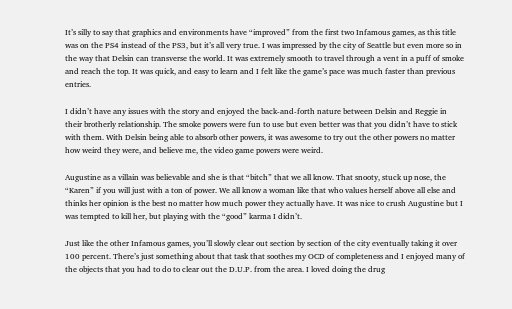It’s silly to say that graphics and environments have “improved” from the first two Infamous games, as this title was on the PS4 instead of the PS3, but it’s all very true. I was impressed by the city of Seattle but even more so in the way that Delsin can transverse the world. It was extremely smooth to travel through a vent in a puff of smoke and reach the top. It was quick, and easy to learn and I felt like the game’s pace was much faster than previous entries.

I didn’t have any issues with the story and enjoyed the back-and-forth nature between Delsin and Reggie in their brotherly relationship. The smoke powers were fun to use but even better was that you didn’t have to stick with them. With Delsin being able to absorb other powers, it was awesome to try out the other powers no matter how weird they were, and believe me, the video game powers were weird.

Augustine as a villain was believable and she is that “bitch” that we all know. That snooty, stuck up nose, the “Karen” if you will just with a ton of power. We all know a woman like that who values herself above all else and thinks her opinion is the best no matter how much power they actually have. It was nice to crush Augustine but I was tempted to kill her, but playing with the “good” karma I didn’t.

Just like the other Infamous games, you’ll slowly clear out section by section of the city eventually taking it over 100 percent. There’s just something about that task that soothes my OCD of completeness and I enjoyed many of the objects that you had to do to clear out the D.U.P. from the area. I loved doing the drug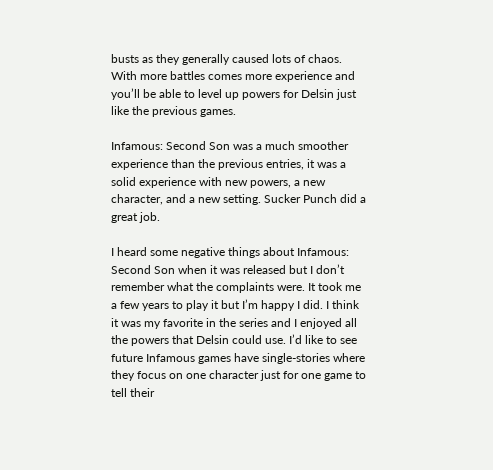busts as they generally caused lots of chaos. With more battles comes more experience and you’ll be able to level up powers for Delsin just like the previous games.

Infamous: Second Son was a much smoother experience than the previous entries, it was a solid experience with new powers, a new character, and a new setting. Sucker Punch did a great job.

I heard some negative things about Infamous: Second Son when it was released but I don’t remember what the complaints were. It took me a few years to play it but I’m happy I did. I think it was my favorite in the series and I enjoyed all the powers that Delsin could use. I’d like to see future Infamous games have single-stories where they focus on one character just for one game to tell their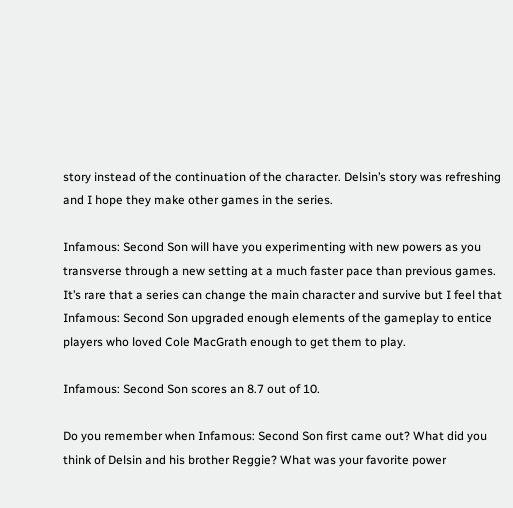story instead of the continuation of the character. Delsin’s story was refreshing and I hope they make other games in the series.

Infamous: Second Son will have you experimenting with new powers as you transverse through a new setting at a much faster pace than previous games. It’s rare that a series can change the main character and survive but I feel that Infamous: Second Son upgraded enough elements of the gameplay to entice players who loved Cole MacGrath enough to get them to play.

Infamous: Second Son scores an 8.7 out of 10.

Do you remember when Infamous: Second Son first came out? What did you think of Delsin and his brother Reggie? What was your favorite power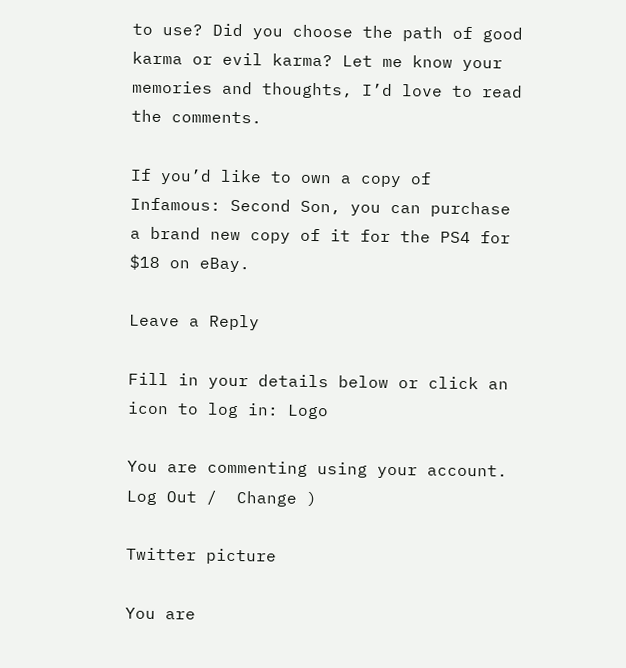to use? Did you choose the path of good karma or evil karma? Let me know your memories and thoughts, I’d love to read the comments.

If you’d like to own a copy of Infamous: Second Son, you can purchase a brand new copy of it for the PS4 for $18 on eBay.

Leave a Reply

Fill in your details below or click an icon to log in: Logo

You are commenting using your account. Log Out /  Change )

Twitter picture

You are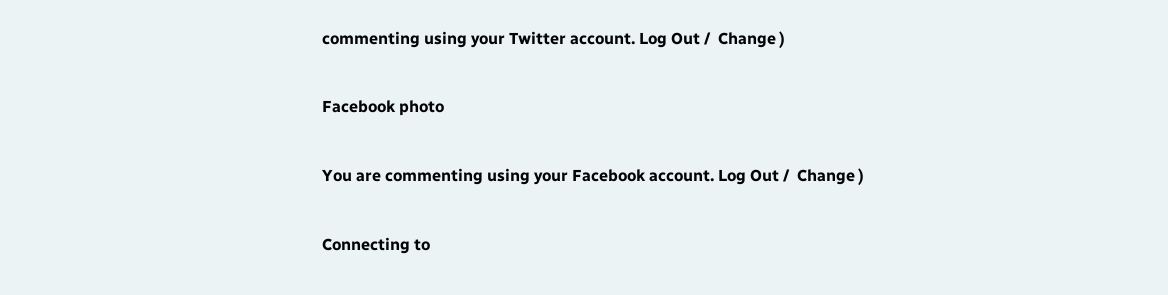commenting using your Twitter account. Log Out /  Change )

Facebook photo

You are commenting using your Facebook account. Log Out /  Change )

Connecting to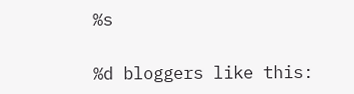%s

%d bloggers like this: